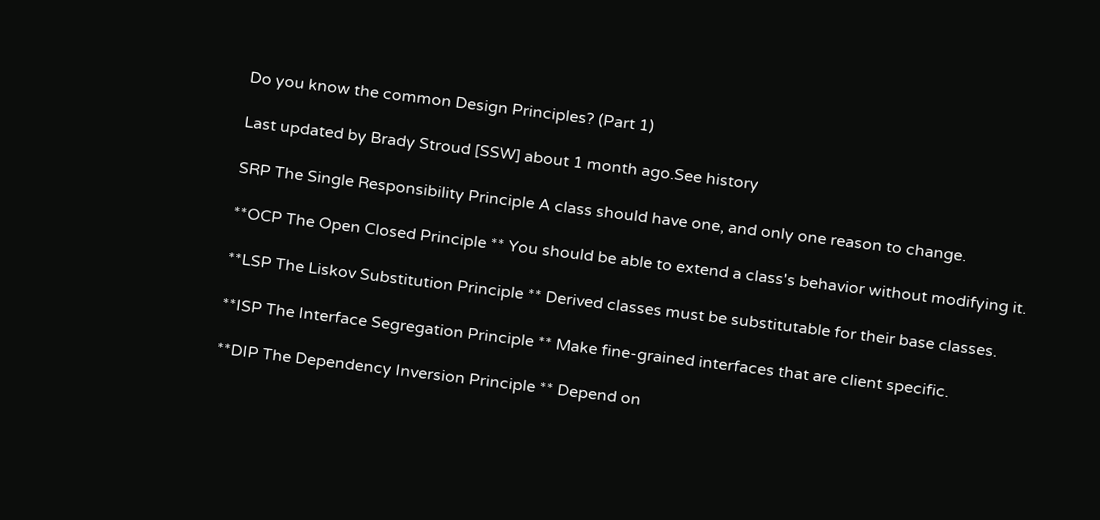Do you know the common Design Principles? (Part 1)

Last updated by Brady Stroud [SSW] about 1 month ago.See history

SRP The Single Responsibility Principle A class should have one, and only one reason to change.

**OCP The Open Closed Principle ** You should be able to extend a class's behavior without modifying it.

**LSP The Liskov Substitution Principle ** Derived classes must be substitutable for their base classes.

**ISP The Interface Segregation Principle ** Make fine-grained interfaces that are client specific.

**DIP The Dependency Inversion Principle ** Depend on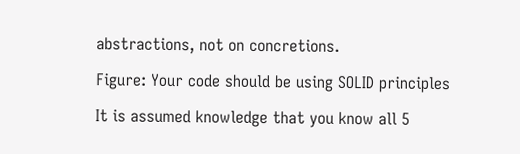abstractions, not on concretions.

Figure: Your code should be using SOLID principles

It is assumed knowledge that you know all 5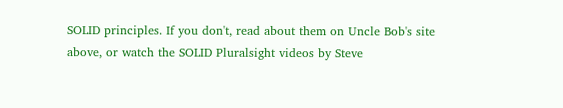SOLID principles. If you don't, read about them on Uncle Bob's site above, or watch the SOLID Pluralsight videos by Steve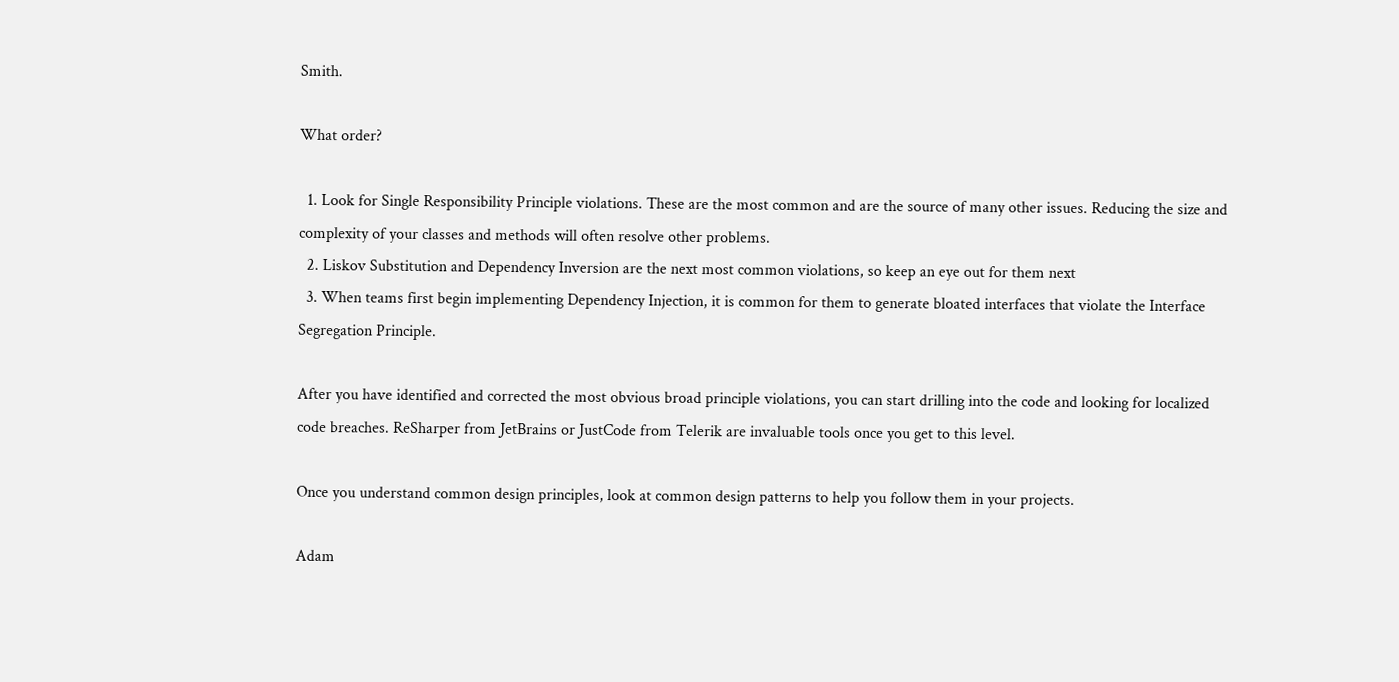Smith.

What order?

  1. Look for Single Responsibility Principle violations. These are the most common and are the source of many other issues. Reducing the size and complexity of your classes and methods will often resolve other problems.
  2. Liskov Substitution and Dependency Inversion are the next most common violations, so keep an eye out for them next
  3. When teams first begin implementing Dependency Injection, it is common for them to generate bloated interfaces that violate the Interface Segregation Principle.

After you have identified and corrected the most obvious broad principle violations, you can start drilling into the code and looking for localized code breaches. ReSharper from JetBrains or JustCode from Telerik are invaluable tools once you get to this level.

Once you understand common design principles, look at common design patterns to help you follow them in your projects.

Adam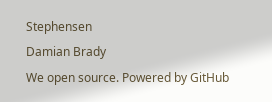Stephensen
Damian Brady
We open source. Powered by GitHub